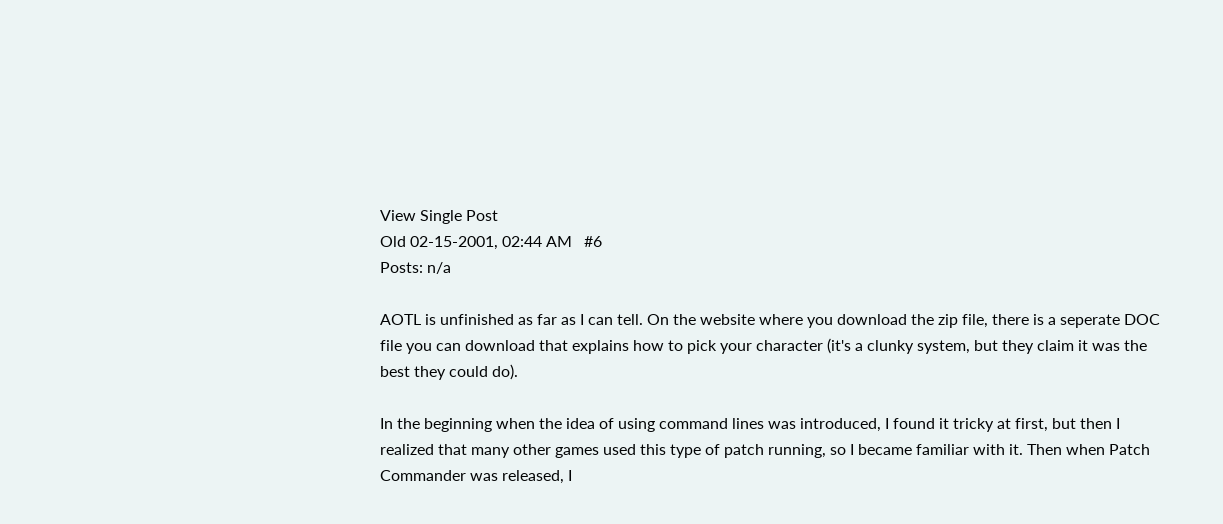View Single Post
Old 02-15-2001, 02:44 AM   #6
Posts: n/a

AOTL is unfinished as far as I can tell. On the website where you download the zip file, there is a seperate DOC file you can download that explains how to pick your character (it's a clunky system, but they claim it was the best they could do).

In the beginning when the idea of using command lines was introduced, I found it tricky at first, but then I realized that many other games used this type of patch running, so I became familiar with it. Then when Patch Commander was released, I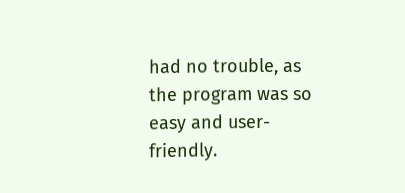had no trouble, as the program was so easy and user-friendly.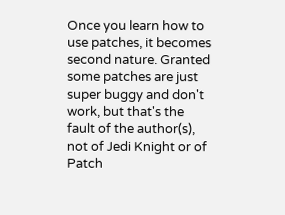Once you learn how to use patches, it becomes second nature. Granted some patches are just super buggy and don't work, but that's the fault of the author(s), not of Jedi Knight or of Patch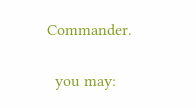Commander.

  you may: